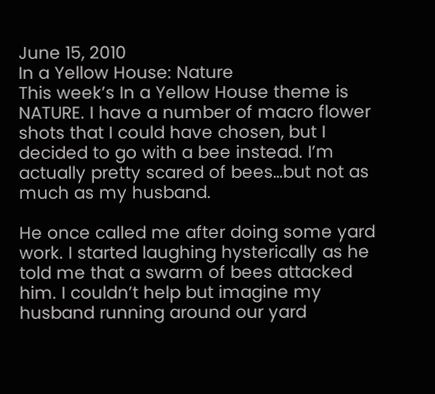June 15, 2010
In a Yellow House: Nature
This week’s In a Yellow House theme is NATURE. I have a number of macro flower shots that I could have chosen, but I decided to go with a bee instead. I’m actually pretty scared of bees…but not as much as my husband.

He once called me after doing some yard work. I started laughing hysterically as he told me that a swarm of bees attacked him. I couldn’t help but imagine my husband running around our yard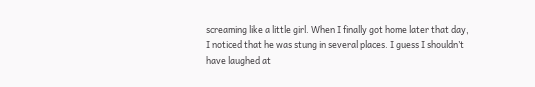screaming like a little girl. When I finally got home later that day, I noticed that he was stung in several places. I guess I shouldn’t have laughed at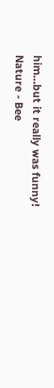him…but it really was funny!
Nature - Bee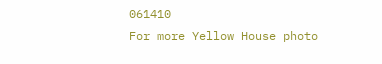061410
For more Yellow House photo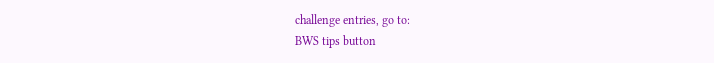challenge entries, go to:
BWS tips button